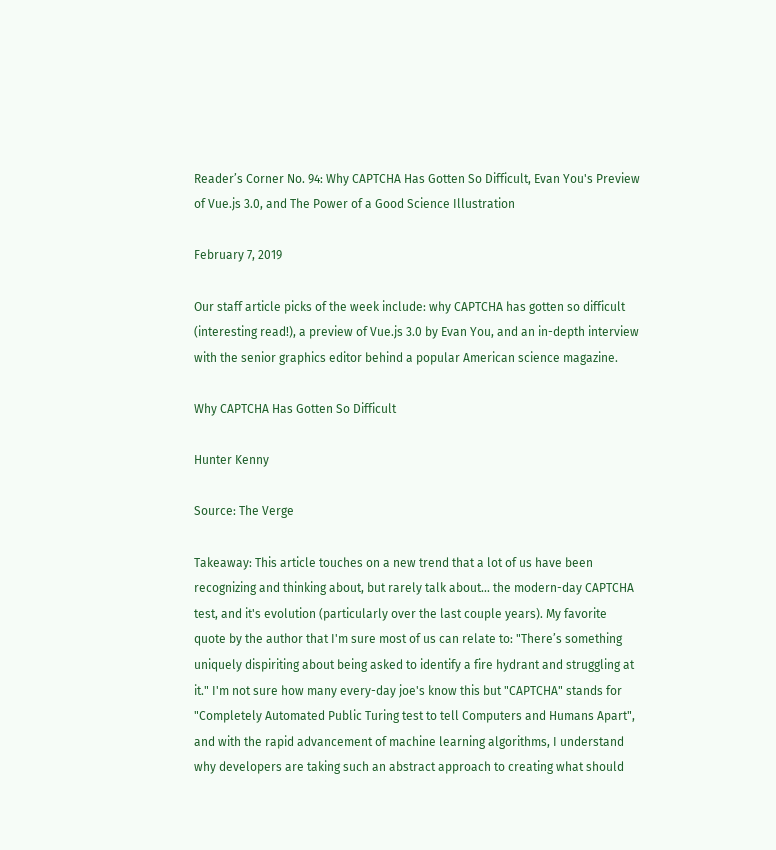Reader’s Corner No. 94: Why CAPTCHA Has Gotten So Difficult, Evan You's Preview of Vue.js 3.0, and The Power of a Good Science Illustration

February 7, 2019

Our staff article picks of the week include: why CAPTCHA has gotten so difficult (interesting read!), a preview of Vue.js 3.0 by Evan You, and an in-depth interview with the senior graphics editor behind a popular American science magazine.

Why CAPTCHA Has Gotten So Difficult

Hunter Kenny

Source: The Verge

Takeaway: This article touches on a new trend that a lot of us have been recognizing and thinking about, but rarely talk about... the modern-day CAPTCHA test, and it's evolution (particularly over the last couple years). My favorite quote by the author that I'm sure most of us can relate to: "There’s something uniquely dispiriting about being asked to identify a fire hydrant and struggling at it." I'm not sure how many every-day joe's know this but "CAPTCHA" stands for "Completely Automated Public Turing test to tell Computers and Humans Apart", and with the rapid advancement of machine learning algorithms, I understand why developers are taking such an abstract approach to creating what should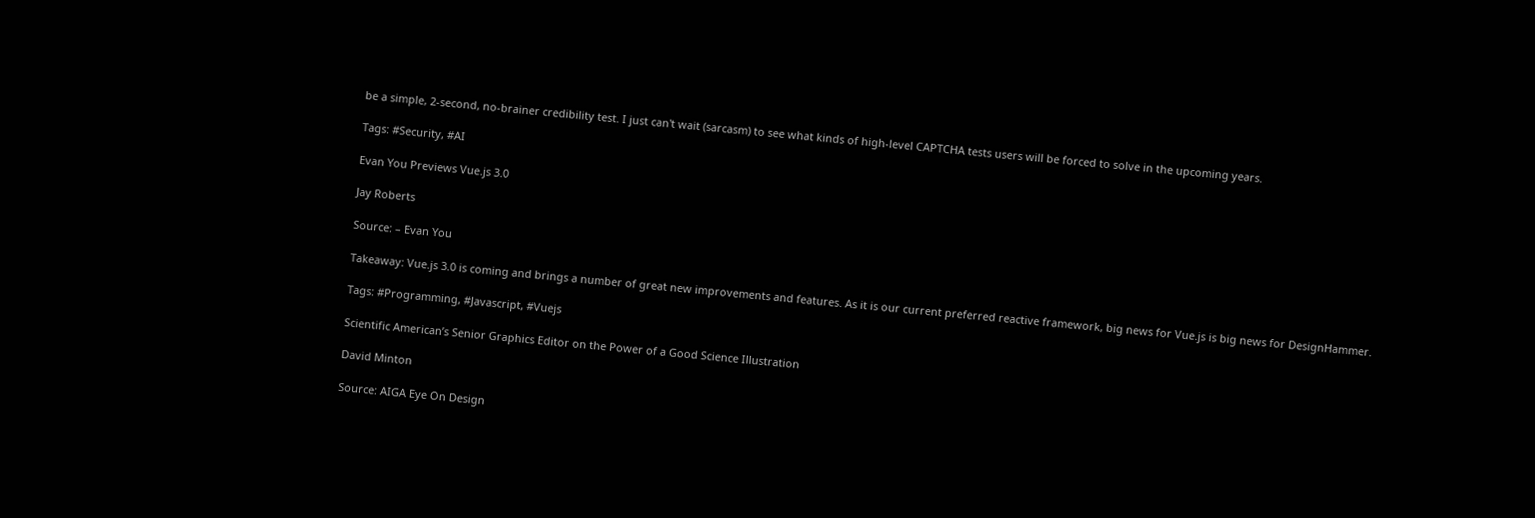be a simple, 2-second, no-brainer credibility test. I just can't wait (sarcasm) to see what kinds of high-level CAPTCHA tests users will be forced to solve in the upcoming years.

Tags: #Security, #AI

Evan You Previews Vue.js 3.0

Jay Roberts

Source: – Evan You

Takeaway: Vue.js 3.0 is coming and brings a number of great new improvements and features. As it is our current preferred reactive framework, big news for Vue.js is big news for DesignHammer.

Tags: #Programming, #Javascript, #Vuejs

Scientific American’s Senior Graphics Editor on the Power of a Good Science Illustration

David Minton

Source: AIGA Eye On Design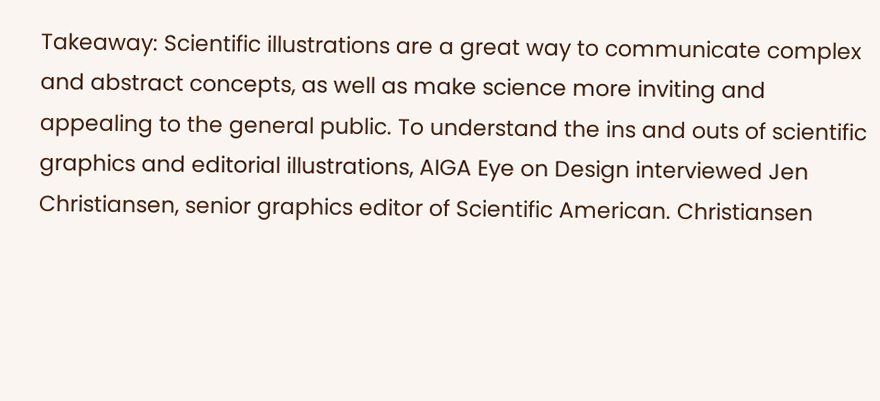Takeaway: Scientific illustrations are a great way to communicate complex and abstract concepts, as well as make science more inviting and appealing to the general public. To understand the ins and outs of scientific graphics and editorial illustrations, AIGA Eye on Design interviewed Jen Christiansen, senior graphics editor of Scientific American. Christiansen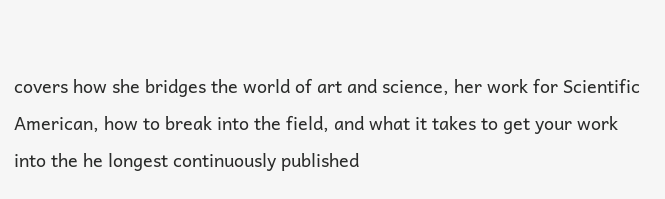covers how she bridges the world of art and science, her work for Scientific American, how to break into the field, and what it takes to get your work into the he longest continuously published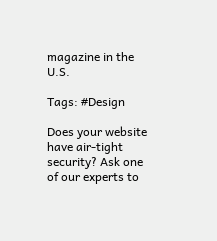magazine in the U.S.

Tags: #Design

Does your website have air-tight security? Ask one of our experts to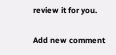review it for you.

Add new comment